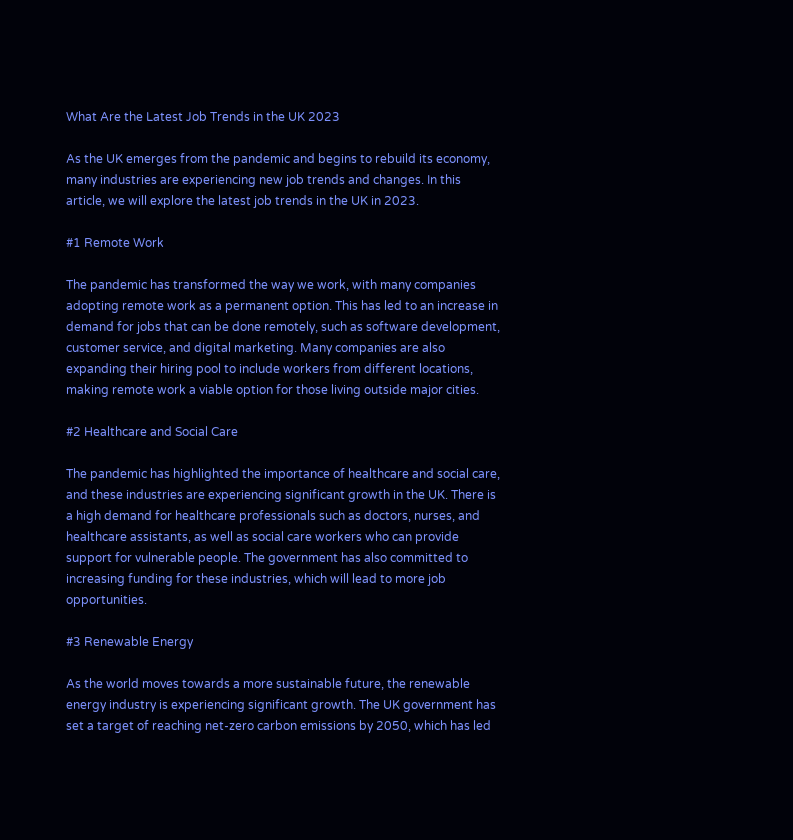What Are the Latest Job Trends in the UK 2023

As the UK emerges from the pandemic and begins to rebuild its economy, many industries are experiencing new job trends and changes. In this article, we will explore the latest job trends in the UK in 2023.

#1 Remote Work

The pandemic has transformed the way we work, with many companies adopting remote work as a permanent option. This has led to an increase in demand for jobs that can be done remotely, such as software development, customer service, and digital marketing. Many companies are also expanding their hiring pool to include workers from different locations, making remote work a viable option for those living outside major cities.

#2 Healthcare and Social Care

The pandemic has highlighted the importance of healthcare and social care, and these industries are experiencing significant growth in the UK. There is a high demand for healthcare professionals such as doctors, nurses, and healthcare assistants, as well as social care workers who can provide support for vulnerable people. The government has also committed to increasing funding for these industries, which will lead to more job opportunities.

#3 Renewable Energy

As the world moves towards a more sustainable future, the renewable energy industry is experiencing significant growth. The UK government has set a target of reaching net-zero carbon emissions by 2050, which has led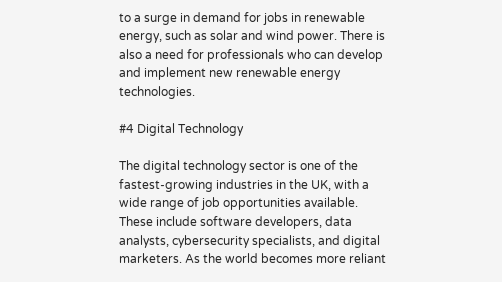to a surge in demand for jobs in renewable energy, such as solar and wind power. There is also a need for professionals who can develop and implement new renewable energy technologies.

#4 Digital Technology

The digital technology sector is one of the fastest-growing industries in the UK, with a wide range of job opportunities available. These include software developers, data analysts, cybersecurity specialists, and digital marketers. As the world becomes more reliant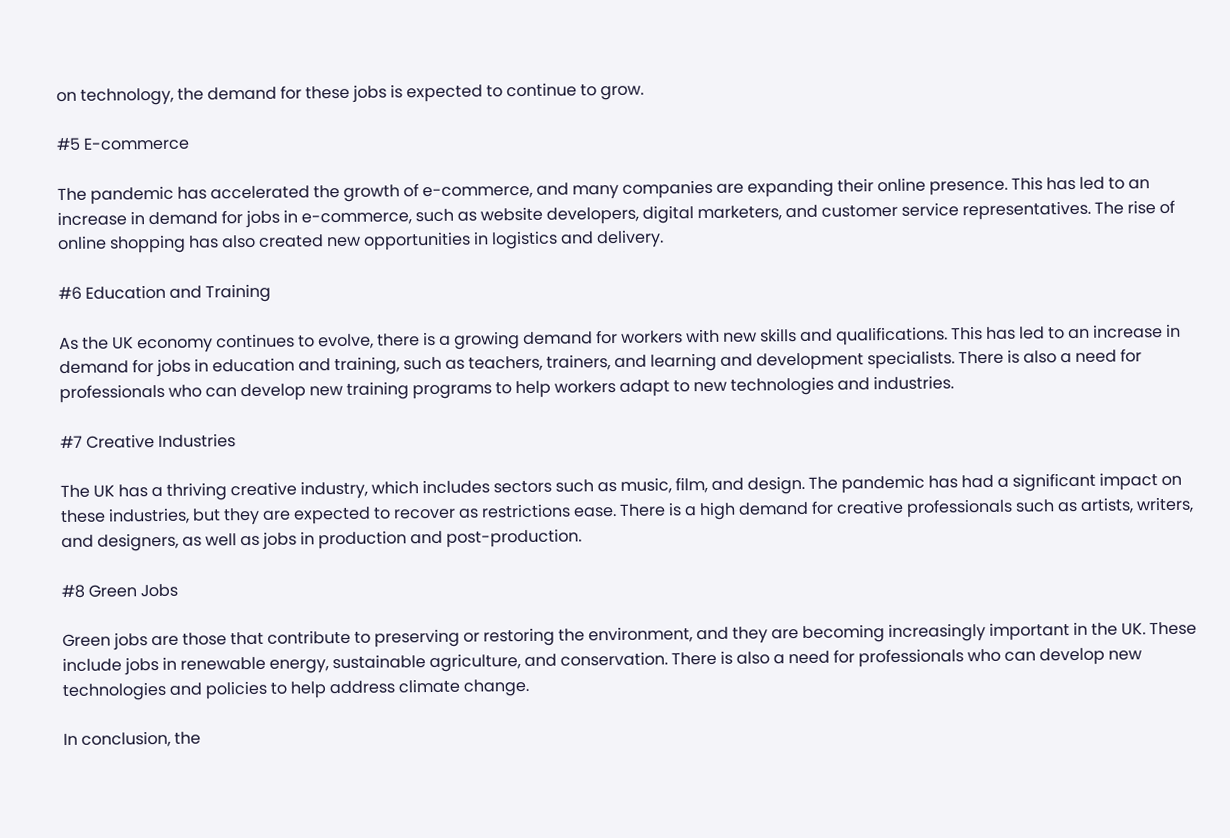on technology, the demand for these jobs is expected to continue to grow.

#5 E-commerce

The pandemic has accelerated the growth of e-commerce, and many companies are expanding their online presence. This has led to an increase in demand for jobs in e-commerce, such as website developers, digital marketers, and customer service representatives. The rise of online shopping has also created new opportunities in logistics and delivery.

#6 Education and Training

As the UK economy continues to evolve, there is a growing demand for workers with new skills and qualifications. This has led to an increase in demand for jobs in education and training, such as teachers, trainers, and learning and development specialists. There is also a need for professionals who can develop new training programs to help workers adapt to new technologies and industries.

#7 Creative Industries

The UK has a thriving creative industry, which includes sectors such as music, film, and design. The pandemic has had a significant impact on these industries, but they are expected to recover as restrictions ease. There is a high demand for creative professionals such as artists, writers, and designers, as well as jobs in production and post-production.

#8 Green Jobs

Green jobs are those that contribute to preserving or restoring the environment, and they are becoming increasingly important in the UK. These include jobs in renewable energy, sustainable agriculture, and conservation. There is also a need for professionals who can develop new technologies and policies to help address climate change.

In conclusion, the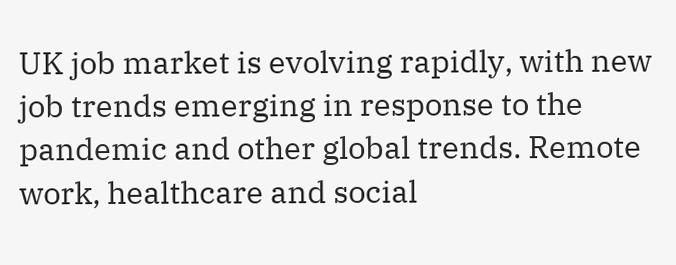UK job market is evolving rapidly, with new job trends emerging in response to the pandemic and other global trends. Remote work, healthcare and social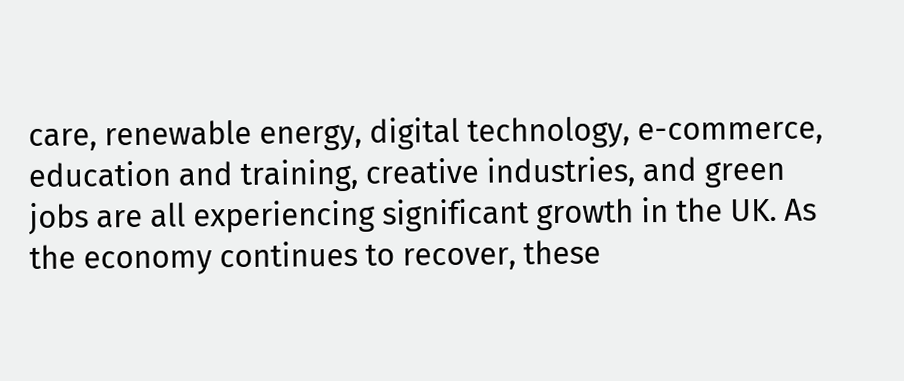care, renewable energy, digital technology, e-commerce, education and training, creative industries, and green jobs are all experiencing significant growth in the UK. As the economy continues to recover, these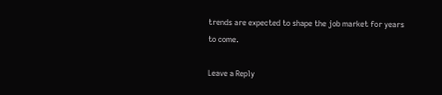trends are expected to shape the job market for years to come.

Leave a Reply